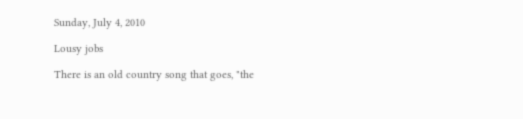Sunday, July 4, 2010

Lousy jobs

There is an old country song that goes, "the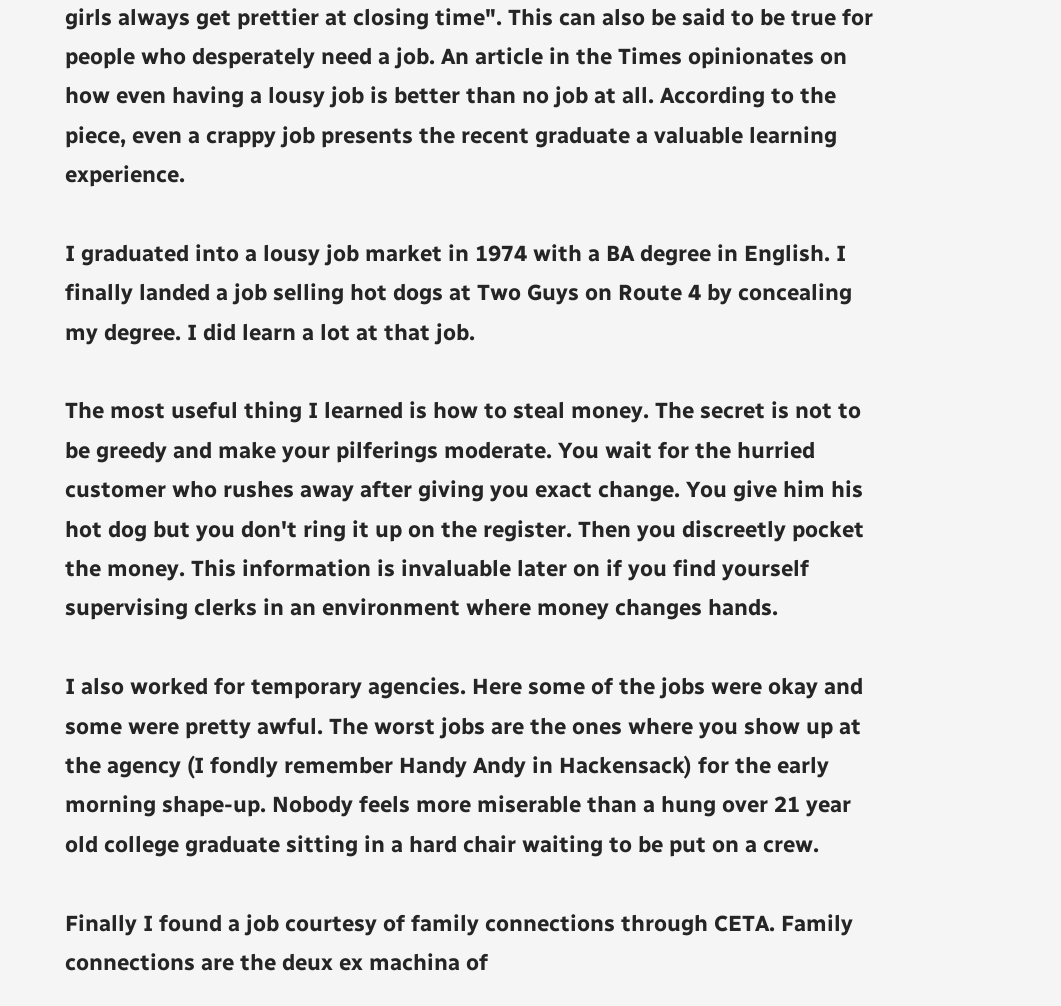girls always get prettier at closing time". This can also be said to be true for people who desperately need a job. An article in the Times opinionates on how even having a lousy job is better than no job at all. According to the piece, even a crappy job presents the recent graduate a valuable learning experience.

I graduated into a lousy job market in 1974 with a BA degree in English. I finally landed a job selling hot dogs at Two Guys on Route 4 by concealing my degree. I did learn a lot at that job.

The most useful thing I learned is how to steal money. The secret is not to be greedy and make your pilferings moderate. You wait for the hurried customer who rushes away after giving you exact change. You give him his hot dog but you don't ring it up on the register. Then you discreetly pocket the money. This information is invaluable later on if you find yourself supervising clerks in an environment where money changes hands.

I also worked for temporary agencies. Here some of the jobs were okay and some were pretty awful. The worst jobs are the ones where you show up at the agency (I fondly remember Handy Andy in Hackensack) for the early morning shape-up. Nobody feels more miserable than a hung over 21 year old college graduate sitting in a hard chair waiting to be put on a crew.

Finally I found a job courtesy of family connections through CETA. Family connections are the deux ex machina of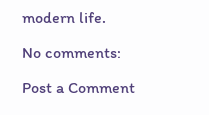modern life.

No comments:

Post a Comment